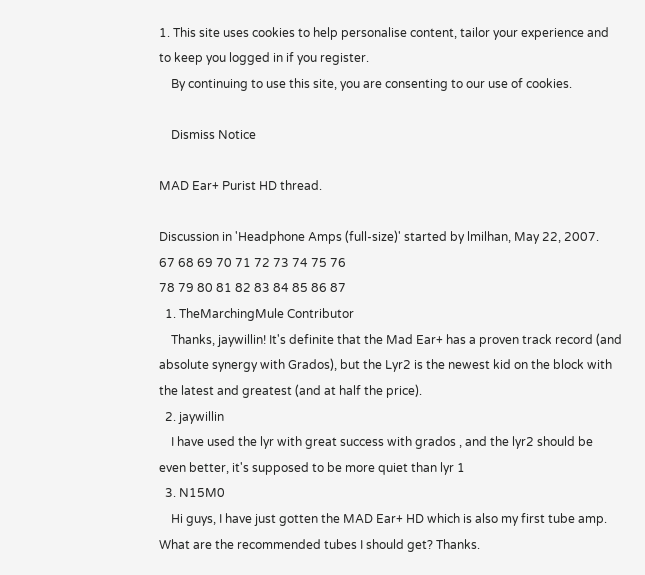1. This site uses cookies to help personalise content, tailor your experience and to keep you logged in if you register.
    By continuing to use this site, you are consenting to our use of cookies.

    Dismiss Notice

MAD Ear+ Purist HD thread.

Discussion in 'Headphone Amps (full-size)' started by lmilhan, May 22, 2007.
67 68 69 70 71 72 73 74 75 76
78 79 80 81 82 83 84 85 86 87
  1. TheMarchingMule Contributor
    Thanks, jaywillin! It's definite that the Mad Ear+ has a proven track record (and absolute synergy with Grados), but the Lyr2 is the newest kid on the block with the latest and greatest (and at half the price).
  2. jaywillin
    I have used the lyr with great success with grados , and the lyr2 should be even better, it's supposed to be more quiet than lyr 1
  3. N15M0
    Hi guys, I have just gotten the MAD Ear+ HD which is also my first tube amp. What are the recommended tubes I should get? Thanks.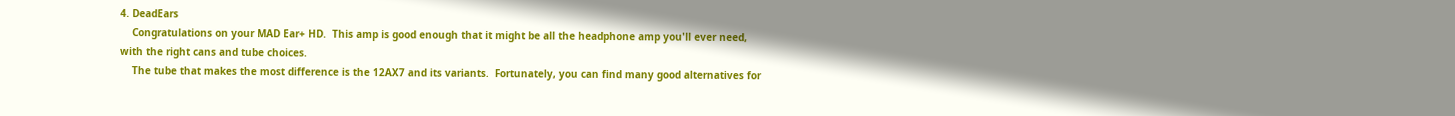4. DeadEars
    Congratulations on your MAD Ear+ HD.  This amp is good enough that it might be all the headphone amp you'll ever need, with the right cans and tube choices.
    The tube that makes the most difference is the 12AX7 and its variants.  Fortunately, you can find many good alternatives for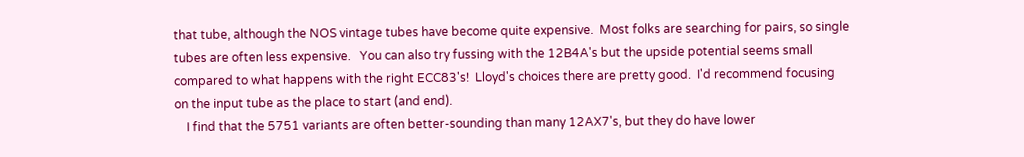that tube, although the NOS vintage tubes have become quite expensive.  Most folks are searching for pairs, so single tubes are often less expensive.   You can also try fussing with the 12B4A's but the upside potential seems small compared to what happens with the right ECC83's!  Lloyd's choices there are pretty good.  I'd recommend focusing on the input tube as the place to start (and end).
    I find that the 5751 variants are often better-sounding than many 12AX7's, but they do have lower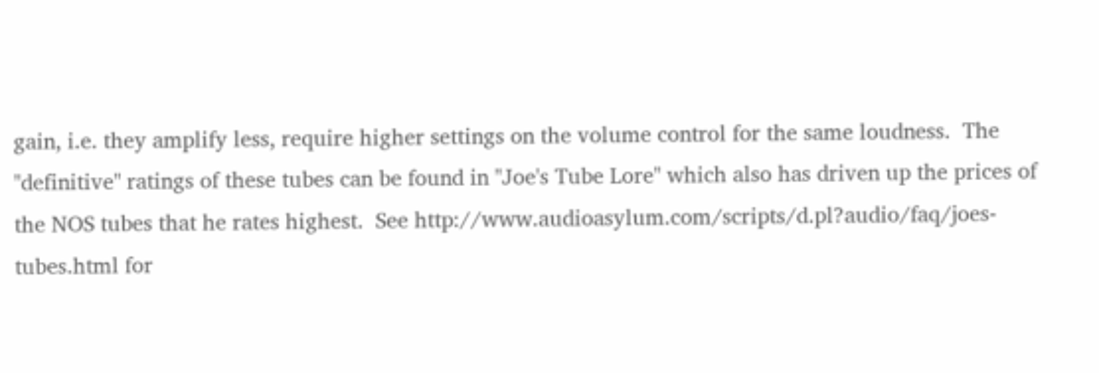gain, i.e. they amplify less, require higher settings on the volume control for the same loudness.  The "definitive" ratings of these tubes can be found in "Joe's Tube Lore" which also has driven up the prices of the NOS tubes that he rates highest.  See http://www.audioasylum.com/scripts/d.pl?audio/faq/joes-tubes.html for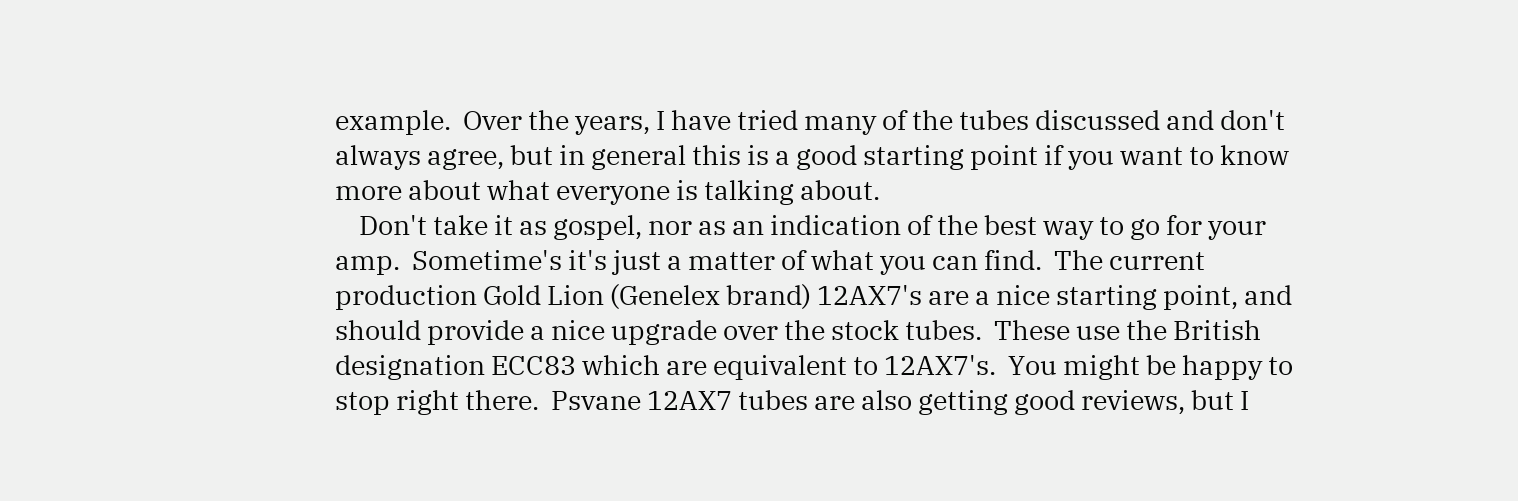example.  Over the years, I have tried many of the tubes discussed and don't always agree, but in general this is a good starting point if you want to know more about what everyone is talking about.
    Don't take it as gospel, nor as an indication of the best way to go for your amp.  Sometime's it's just a matter of what you can find.  The current production Gold Lion (Genelex brand) 12AX7's are a nice starting point, and should provide a nice upgrade over the stock tubes.  These use the British designation ECC83 which are equivalent to 12AX7's.  You might be happy to stop right there.  Psvane 12AX7 tubes are also getting good reviews, but I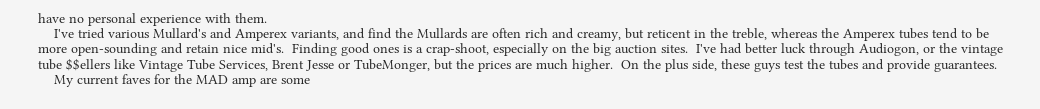have no personal experience with them.
    I've tried various Mullard's and Amperex variants, and find the Mullards are often rich and creamy, but reticent in the treble, whereas the Amperex tubes tend to be more open-sounding and retain nice mid's.  Finding good ones is a crap-shoot, especially on the big auction sites.  I've had better luck through Audiogon, or the vintage tube $$ellers like Vintage Tube Services, Brent Jesse or TubeMonger, but the prices are much higher.  On the plus side, these guys test the tubes and provide guarantees.
    My current faves for the MAD amp are some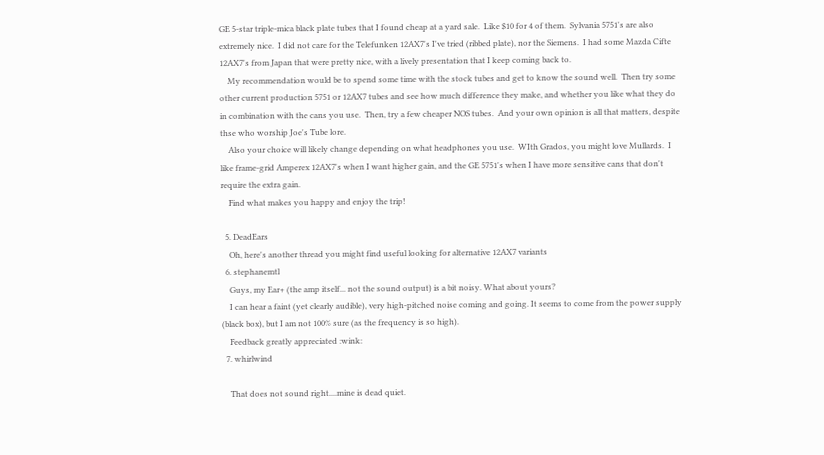GE 5-star triple-mica black plate tubes that I found cheap at a yard sale.  Like $10 for 4 of them.  Sylvania 5751's are also extremely nice.  I did not care for the Telefunken 12AX7's I've tried (ribbed plate), nor the Siemens.  I had some Mazda Cifte 12AX7's from Japan that were pretty nice, with a lively presentation that I keep coming back to.
    My recommendation would be to spend some time with the stock tubes and get to know the sound well.  Then try some other current production 5751 or 12AX7 tubes and see how much difference they make, and whether you like what they do in combination with the cans you use.  Then, try a few cheaper NOS tubes.  And your own opinion is all that matters, despite thse who worship Joe's Tube lore.
    Also your choice will likely change depending on what headphones you use.  WIth Grados, you might love Mullards.  I like frame-grid Amperex 12AX7's when I want higher gain, and the GE 5751's when I have more sensitive cans that don't require the extra gain.
    Find what makes you happy and enjoy the trip!

  5. DeadEars
    Oh, here's another thread you might find useful looking for alternative 12AX7 variants
  6. stephanemtl
    Guys, my Ear+ (the amp itself... not the sound output) is a bit noisy. What about yours?
    I can hear a faint (yet clearly audible), very high-pitched noise coming and going. It seems to come from the power supply (black box), but I am not 100% sure (as the frequency is so high).
    Feedback greatly appreciated :wink:
  7. whirlwind

    That does not sound right....mine is dead quiet.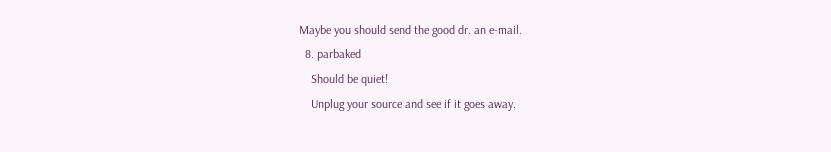Maybe you should send the good dr. an e-mail.
  8. parbaked
    Should be quiet!
    Unplug your source and see if it goes away.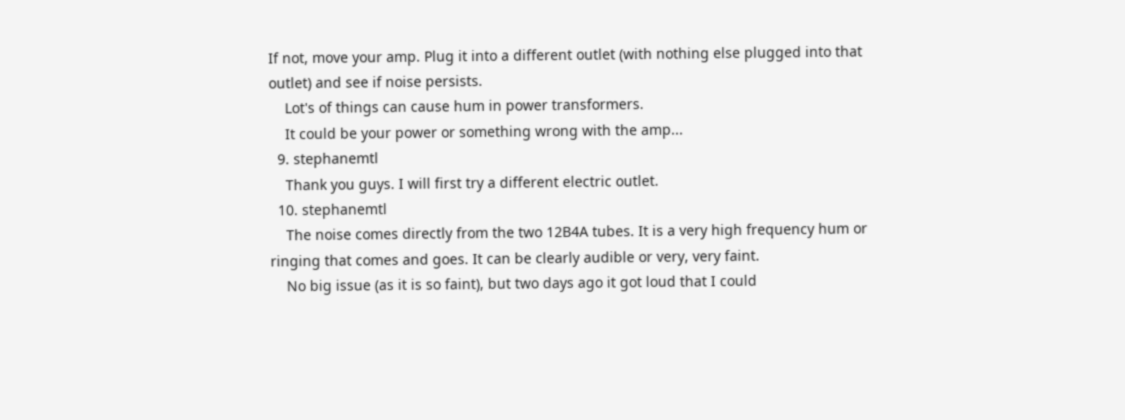If not, move your amp. Plug it into a different outlet (with nothing else plugged into that outlet) and see if noise persists.
    Lot's of things can cause hum in power transformers.
    It could be your power or something wrong with the amp...
  9. stephanemtl
    Thank you guys. I will first try a different electric outlet.
  10. stephanemtl
    The noise comes directly from the two 12B4A tubes. It is a very high frequency hum or ringing that comes and goes. It can be clearly audible or very, very faint.
    No big issue (as it is so faint), but two days ago it got loud that I could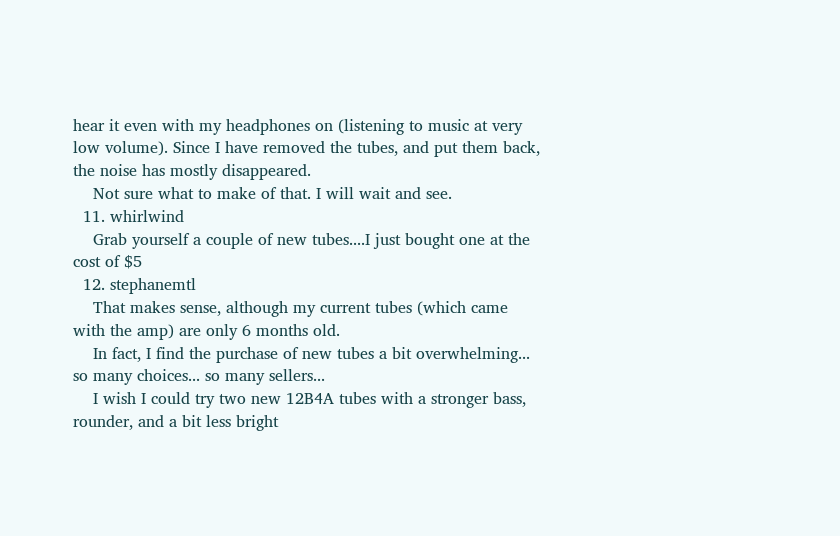hear it even with my headphones on (listening to music at very low volume). Since I have removed the tubes, and put them back, the noise has mostly disappeared.
    Not sure what to make of that. I will wait and see.
  11. whirlwind
    Grab yourself a couple of new tubes....I just bought one at the cost of $5
  12. stephanemtl
    That makes sense, although my current tubes (which came with the amp) are only 6 months old.
    In fact, I find the purchase of new tubes a bit overwhelming... so many choices... so many sellers...
    I wish I could try two new 12B4A tubes with a stronger bass, rounder, and a bit less bright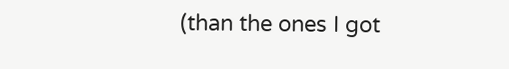(than the ones I got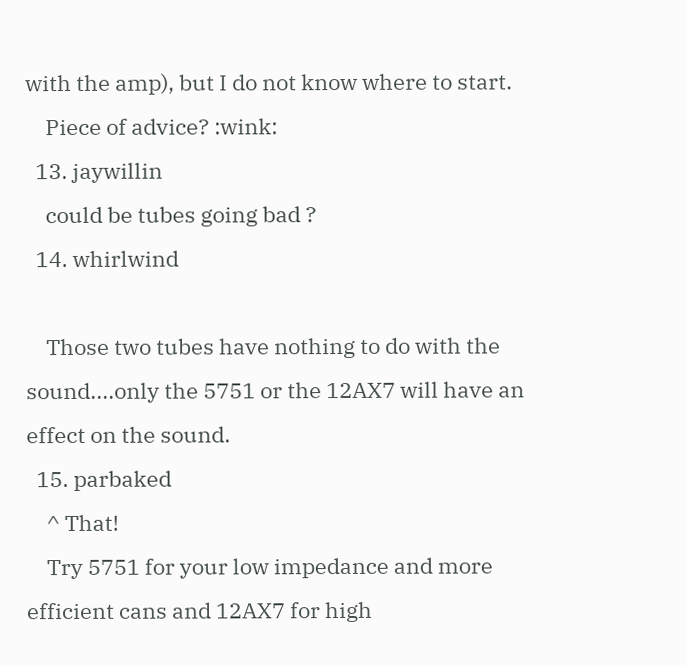with the amp), but I do not know where to start.
    Piece of advice? :wink:
  13. jaywillin
    could be tubes going bad ?
  14. whirlwind

    Those two tubes have nothing to do with the sound....only the 5751 or the 12AX7 will have an effect on the sound.
  15. parbaked
    ^ That!
    Try 5751 for your low impedance and more efficient cans and 12AX7 for high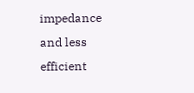impedance and less efficient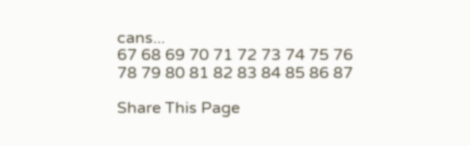cans...
67 68 69 70 71 72 73 74 75 76
78 79 80 81 82 83 84 85 86 87

Share This Page